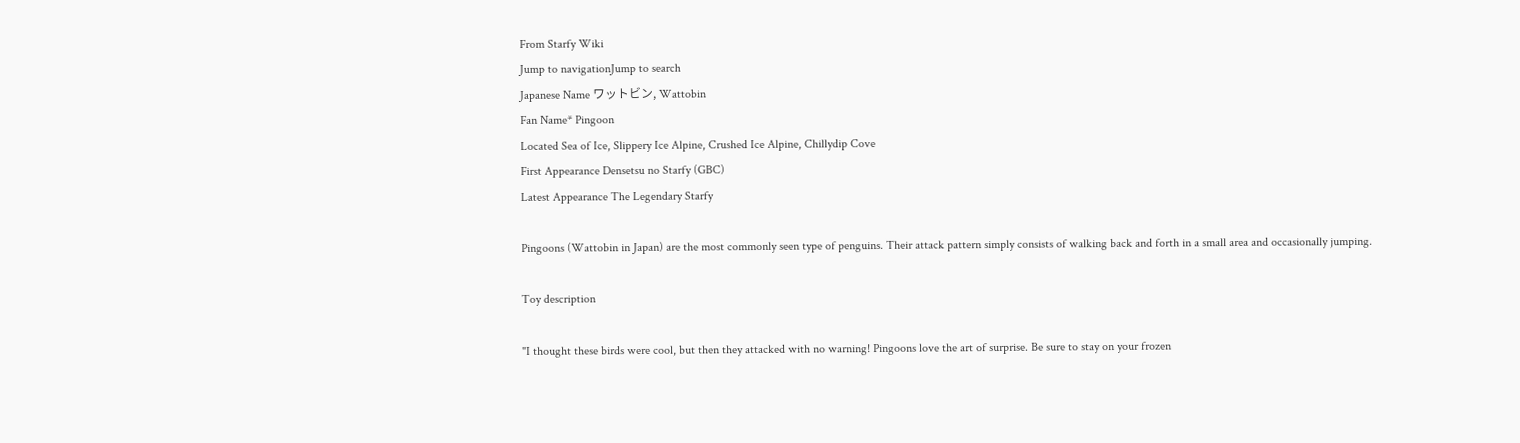From Starfy Wiki
Jump to navigationJump to search
Japanese Name ワットビン, Wattobin
Fan Name* Pingoon
Located Sea of Ice, Slippery Ice Alpine, Crushed Ice Alpine, Chillydip Cove
First Appearance Densetsu no Starfy (GBC)
Latest Appearance The Legendary Starfy

Pingoons (Wattobin in Japan) are the most commonly seen type of penguins. Their attack pattern simply consists of walking back and forth in a small area and occasionally jumping.

Toy description

"I thought these birds were cool, but then they attacked with no warning! Pingoons love the art of surprise. Be sure to stay on your frozen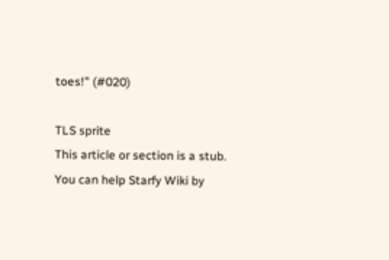toes!" (#020)

TLS sprite
This article or section is a stub. You can help Starfy Wiki by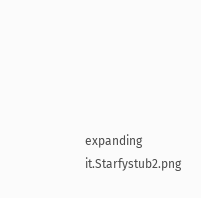expanding it.Starfystub2.png